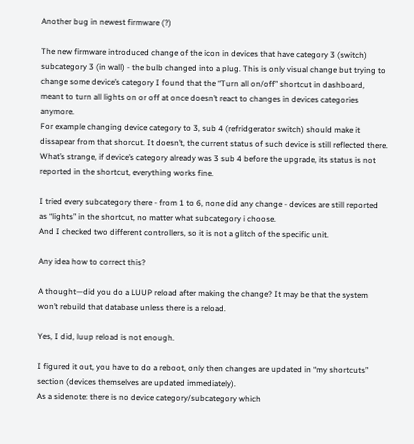Another bug in newest firmware (?)

The new firmware introduced change of the icon in devices that have category 3 (switch) subcategory 3 (in wall) - the bulb changed into a plug. This is only visual change but trying to change some device’s category I found that the “Turn all on/off” shortcut in dashboard, meant to turn all lights on or off at once doesn’t react to changes in devices categories anymore.
For example changing device category to 3, sub 4 (refridgerator switch) should make it dissapear from that shorcut. It doesn’t, the current status of such device is still reflected there.
What’s strange, if device’s category already was 3 sub 4 before the upgrade, its status is not reported in the shortcut, everything works fine.

I tried every subcategory there - from 1 to 6, none did any change - devices are still reported as “lights” in the shortcut, no matter what subcategory i choose.
And I checked two different controllers, so it is not a glitch of the specific unit.

Any idea how to correct this?

A thought—did you do a LUUP reload after making the change? It may be that the system won’t rebuild that database unless there is a reload.

Yes, I did, luup reload is not enough.

I figured it out, you have to do a reboot, only then changes are updated in “my shortcuts” section (devices themselves are updated immediately).
As a sidenote: there is no device category/subcategory which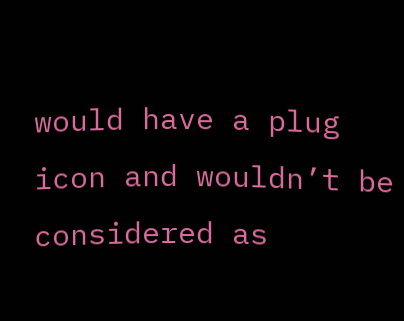would have a plug icon and wouldn’t be considered as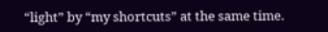“light” by “my shortcuts” at the same time.